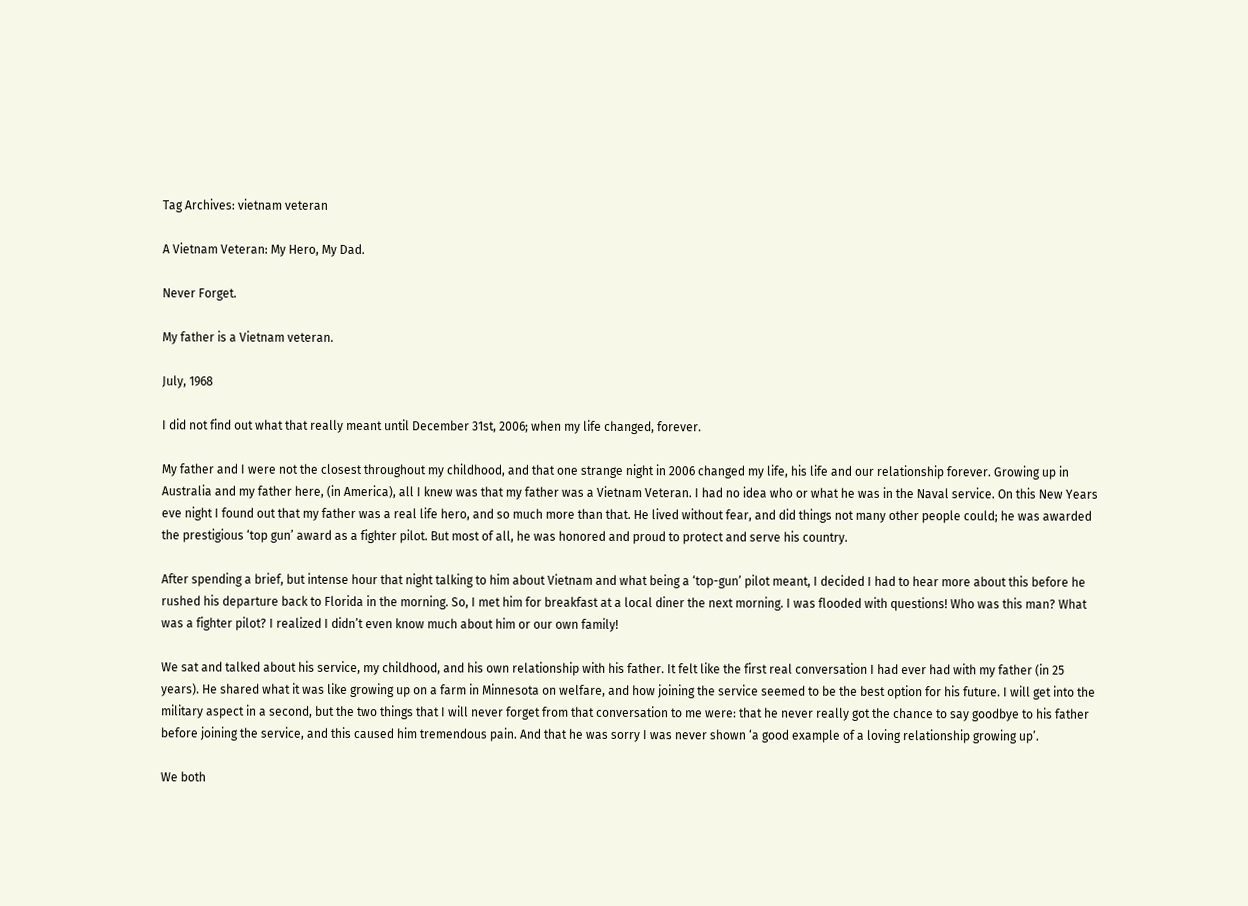Tag Archives: vietnam veteran

A Vietnam Veteran: My Hero, My Dad.

Never Forget.

My father is a Vietnam veteran.

July, 1968

I did not find out what that really meant until December 31st, 2006; when my life changed, forever.

My father and I were not the closest throughout my childhood, and that one strange night in 2006 changed my life, his life and our relationship forever. Growing up in Australia and my father here, (in America), all I knew was that my father was a Vietnam Veteran. I had no idea who or what he was in the Naval service. On this New Years eve night I found out that my father was a real life hero, and so much more than that. He lived without fear, and did things not many other people could; he was awarded the prestigious ‘top gun’ award as a fighter pilot. But most of all, he was honored and proud to protect and serve his country.

After spending a brief, but intense hour that night talking to him about Vietnam and what being a ‘top-gun’ pilot meant, I decided I had to hear more about this before he rushed his departure back to Florida in the morning. So, I met him for breakfast at a local diner the next morning. I was flooded with questions! Who was this man? What was a fighter pilot? I realized I didn’t even know much about him or our own family!

We sat and talked about his service, my childhood, and his own relationship with his father. It felt like the first real conversation I had ever had with my father (in 25 years). He shared what it was like growing up on a farm in Minnesota on welfare, and how joining the service seemed to be the best option for his future. I will get into the military aspect in a second, but the two things that I will never forget from that conversation to me were: that he never really got the chance to say goodbye to his father before joining the service, and this caused him tremendous pain. And that he was sorry I was never shown ‘a good example of a loving relationship growing up’.

We both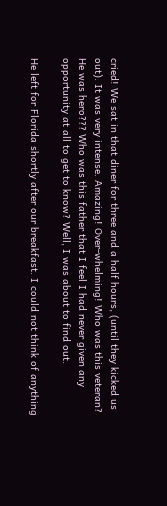cried! We sat in that diner for three and a half hours, (until they kicked us out). It was very intense. Amazing! Over-whelming! Who was this veteran? He was hero??? Who was this father that I feel I had never given any opportunity at all to get to know? Well, I was about to find out.

He left for Florida shortly after our breakfast. I could not think of anything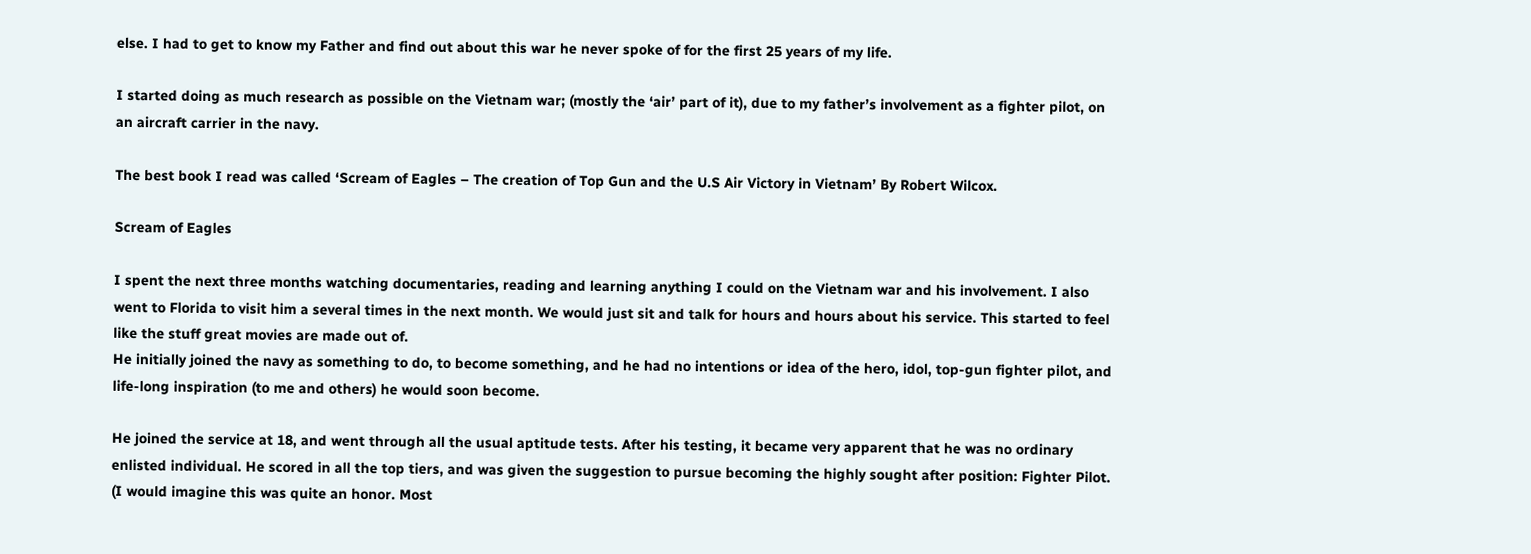else. I had to get to know my Father and find out about this war he never spoke of for the first 25 years of my life.

I started doing as much research as possible on the Vietnam war; (mostly the ‘air’ part of it), due to my father’s involvement as a fighter pilot, on an aircraft carrier in the navy.

The best book I read was called ‘Scream of Eagles – The creation of Top Gun and the U.S Air Victory in Vietnam’ By Robert Wilcox.

Scream of Eagles

I spent the next three months watching documentaries, reading and learning anything I could on the Vietnam war and his involvement. I also went to Florida to visit him a several times in the next month. We would just sit and talk for hours and hours about his service. This started to feel like the stuff great movies are made out of.
He initially joined the navy as something to do, to become something, and he had no intentions or idea of the hero, idol, top-gun fighter pilot, and life-long inspiration (to me and others) he would soon become.

He joined the service at 18, and went through all the usual aptitude tests. After his testing, it became very apparent that he was no ordinary enlisted individual. He scored in all the top tiers, and was given the suggestion to pursue becoming the highly sought after position: Fighter Pilot. (I would imagine this was quite an honor. Most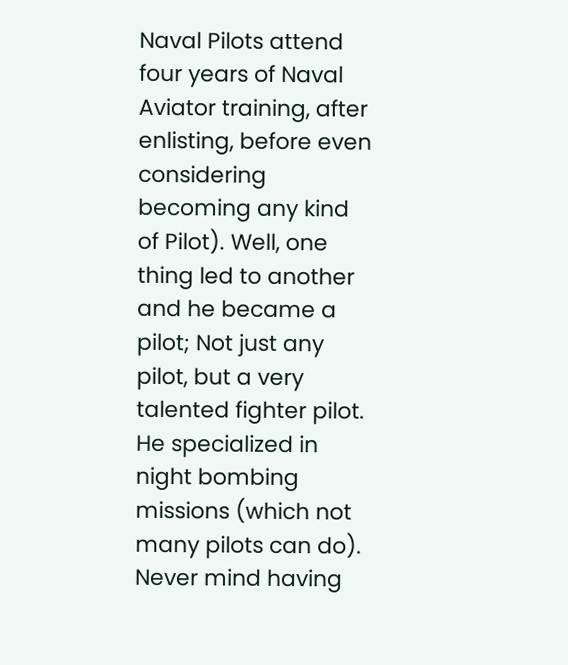Naval Pilots attend four years of Naval Aviator training, after enlisting, before even considering becoming any kind of Pilot). Well, one thing led to another and he became a pilot; Not just any pilot, but a very talented fighter pilot. He specialized in night bombing missions (which not many pilots can do). Never mind having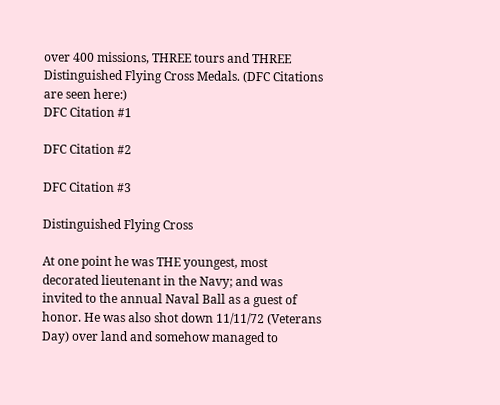over 400 missions, THREE tours and THREE Distinguished Flying Cross Medals. (DFC Citations are seen here:)
DFC Citation #1

DFC Citation #2

DFC Citation #3

Distinguished Flying Cross

At one point he was THE youngest, most decorated lieutenant in the Navy; and was invited to the annual Naval Ball as a guest of honor. He was also shot down 11/11/72 (Veterans Day) over land and somehow managed to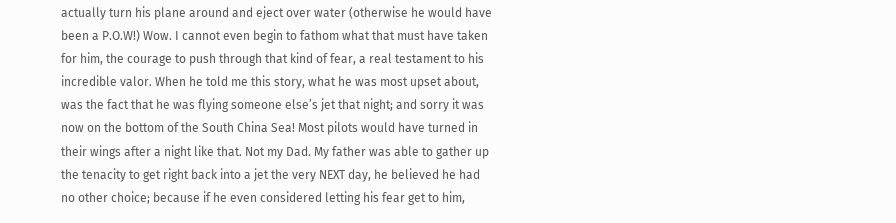actually turn his plane around and eject over water (otherwise he would have been a P.O.W!) Wow. I cannot even begin to fathom what that must have taken for him, the courage to push through that kind of fear, a real testament to his incredible valor. When he told me this story, what he was most upset about, was the fact that he was flying someone else’s jet that night; and sorry it was now on the bottom of the South China Sea! Most pilots would have turned in their wings after a night like that. Not my Dad. My father was able to gather up the tenacity to get right back into a jet the very NEXT day, he believed he had no other choice; because if he even considered letting his fear get to him,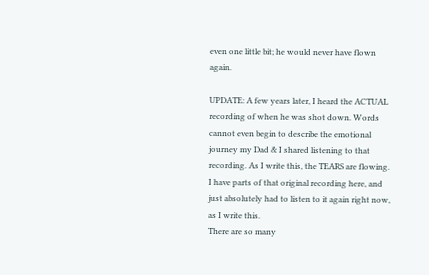even one little bit; he would never have flown again.

UPDATE: A few years later, I heard the ACTUAL recording of when he was shot down. Words cannot even begin to describe the emotional journey my Dad & I shared listening to that recording. As I write this, the TEARS are flowing. I have parts of that original recording here, and just absolutely had to listen to it again right now, as I write this.
There are so many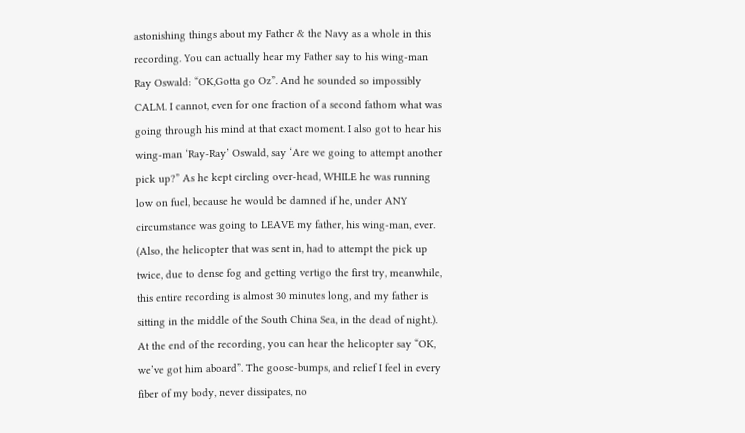astonishing things about my Father & the Navy as a whole in this recording. You can actually hear my Father say to his wing-man Ray Oswald: “OK,Gotta go Oz”. And he sounded so impossibly CALM. I cannot, even for one fraction of a second fathom what was going through his mind at that exact moment. I also got to hear his wing-man ‘Ray-Ray’ Oswald, say ‘Are we going to attempt another pick up?” As he kept circling over-head, WHILE he was running low on fuel, because he would be damned if he, under ANY circumstance was going to LEAVE my father, his wing-man, ever. (Also, the helicopter that was sent in, had to attempt the pick up twice, due to dense fog and getting vertigo the first try, meanwhile, this entire recording is almost 30 minutes long, and my father is sitting in the middle of the South China Sea, in the dead of night.). At the end of the recording, you can hear the helicopter say “OK, we’ve got him aboard”. The goose-bumps, and relief I feel in every fiber of my body, never dissipates, no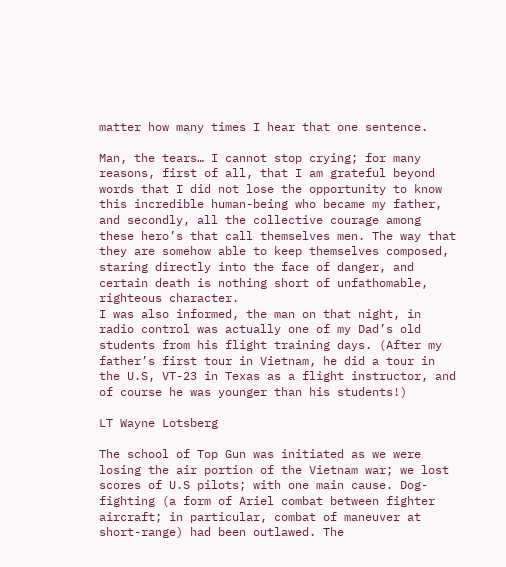matter how many times I hear that one sentence.

Man, the tears… I cannot stop crying; for many reasons, first of all, that I am grateful beyond words that I did not lose the opportunity to know this incredible human-being who became my father, and secondly, all the collective courage among these hero’s that call themselves men. The way that they are somehow able to keep themselves composed, staring directly into the face of danger, and certain death is nothing short of unfathomable, righteous character.
I was also informed, the man on that night, in radio control was actually one of my Dad’s old students from his flight training days. (After my father’s first tour in Vietnam, he did a tour in the U.S, VT-23 in Texas as a flight instructor, and of course he was younger than his students!)

LT Wayne Lotsberg

The school of Top Gun was initiated as we were losing the air portion of the Vietnam war; we lost scores of U.S pilots; with one main cause. Dog-fighting (a form of Ariel combat between fighter aircraft; in particular, combat of maneuver at short-range) had been outlawed. The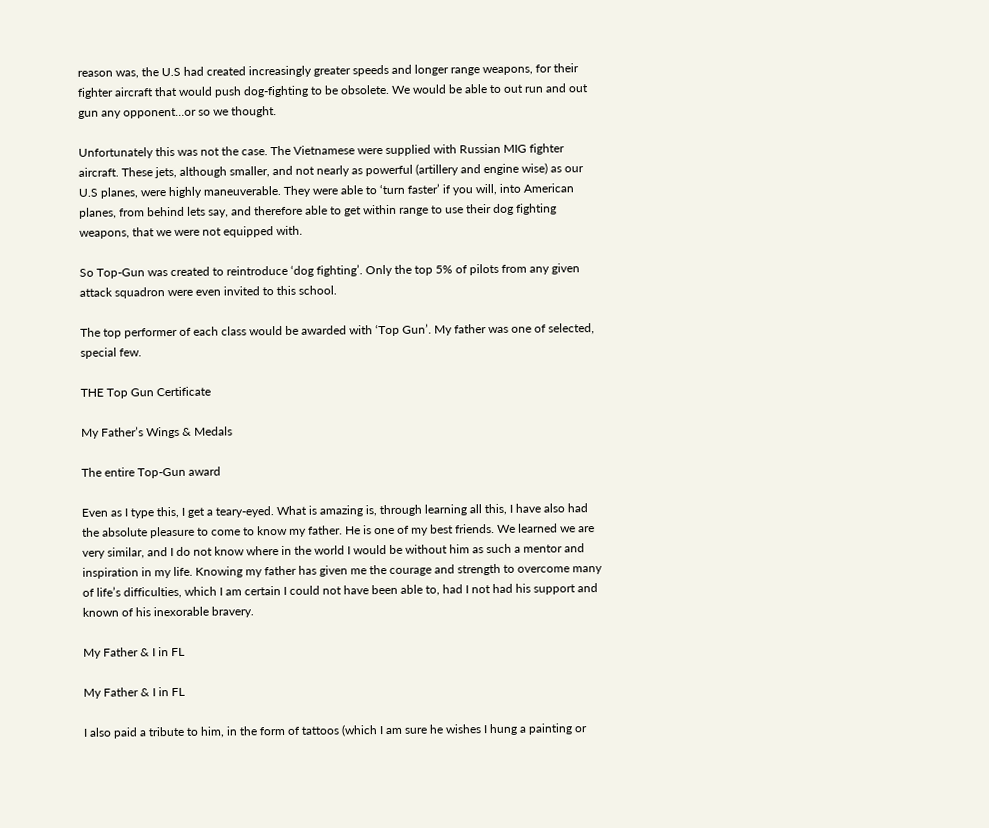reason was, the U.S had created increasingly greater speeds and longer range weapons, for their fighter aircraft that would push dog-fighting to be obsolete. We would be able to out run and out gun any opponent…or so we thought.

Unfortunately this was not the case. The Vietnamese were supplied with Russian MIG fighter aircraft. These jets, although smaller, and not nearly as powerful (artillery and engine wise) as our U.S planes, were highly maneuverable. They were able to ‘turn faster’ if you will, into American planes, from behind lets say, and therefore able to get within range to use their dog fighting weapons, that we were not equipped with.

So Top-Gun was created to reintroduce ‘dog fighting’. Only the top 5% of pilots from any given attack squadron were even invited to this school.

The top performer of each class would be awarded with ‘Top Gun’. My father was one of selected, special few.

THE Top Gun Certificate

My Father’s Wings & Medals

The entire Top-Gun award

Even as I type this, I get a teary-eyed. What is amazing is, through learning all this, I have also had the absolute pleasure to come to know my father. He is one of my best friends. We learned we are very similar, and I do not know where in the world I would be without him as such a mentor and inspiration in my life. Knowing my father has given me the courage and strength to overcome many of life’s difficulties, which I am certain I could not have been able to, had I not had his support and known of his inexorable bravery.

My Father & I in FL

My Father & I in FL

I also paid a tribute to him, in the form of tattoos (which I am sure he wishes I hung a painting or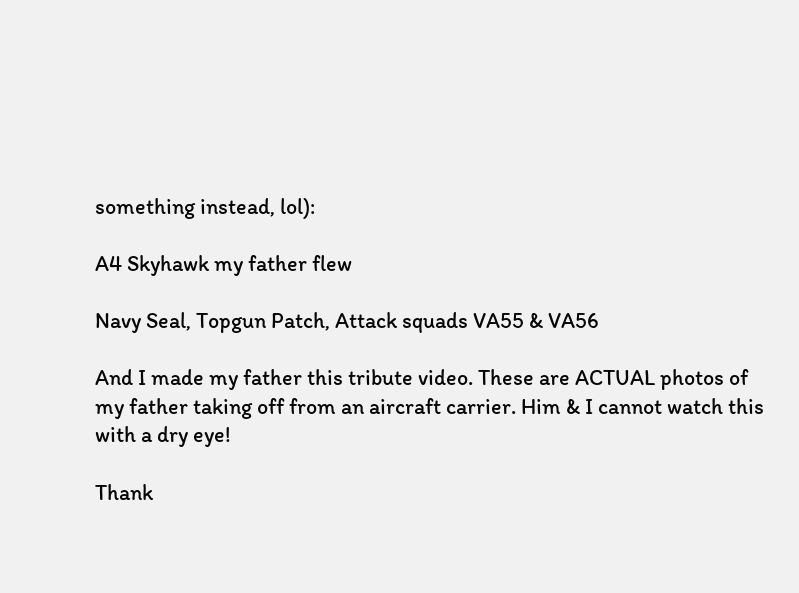something instead, lol):

A4 Skyhawk my father flew

Navy Seal, Topgun Patch, Attack squads VA55 & VA56

And I made my father this tribute video. These are ACTUAL photos of my father taking off from an aircraft carrier. Him & I cannot watch this with a dry eye!

Thank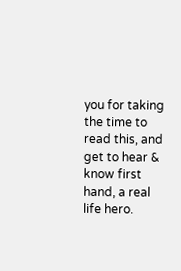you for taking the time to read this, and get to hear & know first hand, a real life hero.